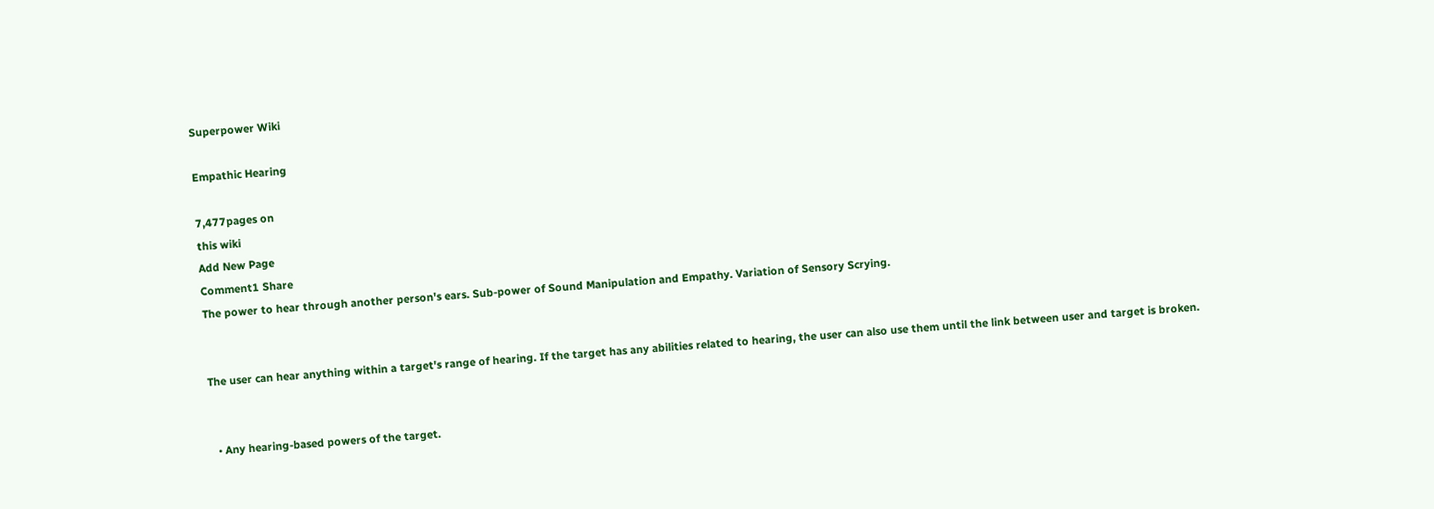Superpower Wiki

Empathic Hearing

7,477pages on
this wiki
Add New Page
Comment1 Share
The power to hear through another person's ears. Sub-power of Sound Manipulation and Empathy. Variation of Sensory Scrying.


The user can hear anything within a target's range of hearing. If the target has any abilities related to hearing, the user can also use them until the link between user and target is broken.


  • Any hearing-based powers of the target.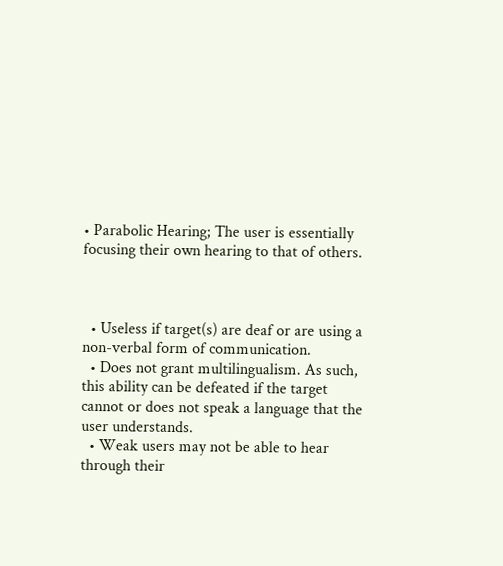• Parabolic Hearing; The user is essentially focusing their own hearing to that of others.



  • Useless if target(s) are deaf or are using a non-verbal form of communication.
  • Does not grant multilingualism. As such, this ability can be defeated if the target cannot or does not speak a language that the user understands.
  • Weak users may not be able to hear through their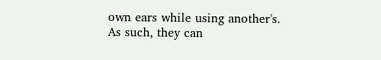own ears while using another's. As such, they can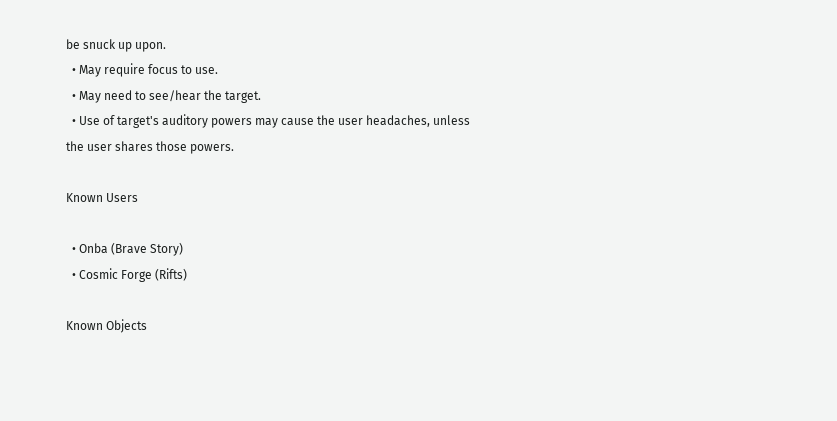be snuck up upon.
  • May require focus to use.
  • May need to see/hear the target.
  • Use of target's auditory powers may cause the user headaches, unless the user shares those powers.

Known Users

  • Onba (Brave Story)
  • Cosmic Forge (Rifts)

Known Objects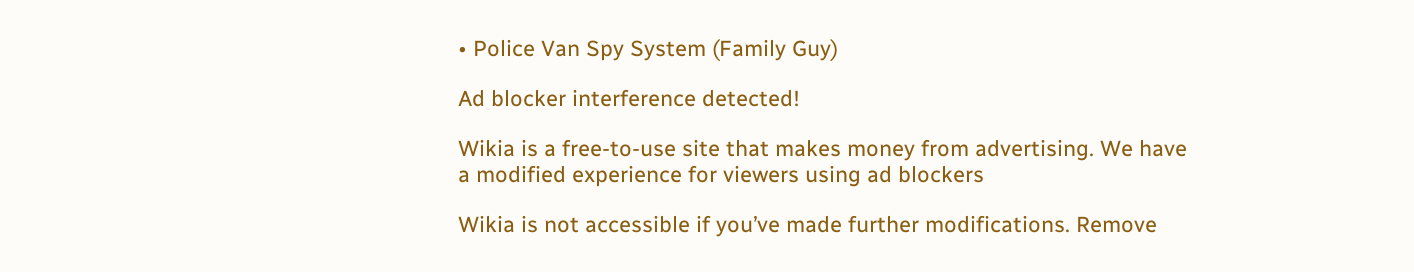• Police Van Spy System (Family Guy)

Ad blocker interference detected!

Wikia is a free-to-use site that makes money from advertising. We have a modified experience for viewers using ad blockers

Wikia is not accessible if you’ve made further modifications. Remove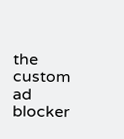the custom ad blocker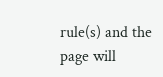rule(s) and the page will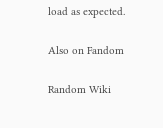load as expected.

Also on Fandom

Random Wiki